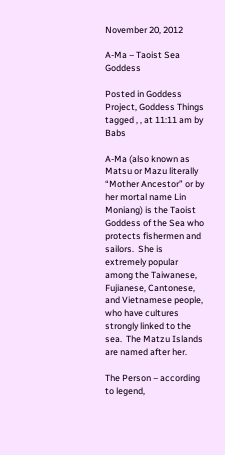November 20, 2012

A-Ma – Taoist Sea Goddess

Posted in Goddess Project, Goddess Things tagged , , at 11:11 am by Babs

A-Ma (also known as Matsu or Mazu literally “Mother Ancestor” or by her mortal name Lin Moniang) is the Taoist Goddess of the Sea who protects fishermen and sailors.  She is extremely popular among the Taiwanese, Fujianese, Cantonese, and Vietnamese people, who have cultures strongly linked to the sea.  The Matzu Islands are named after her.

The Person – according to legend,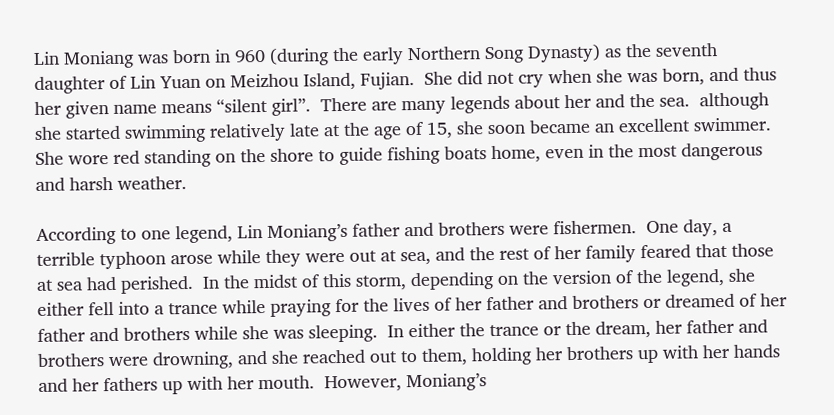Lin Moniang was born in 960 (during the early Northern Song Dynasty) as the seventh daughter of Lin Yuan on Meizhou Island, Fujian.  She did not cry when she was born, and thus her given name means “silent girl”.  There are many legends about her and the sea.  although she started swimming relatively late at the age of 15, she soon became an excellent swimmer.  She wore red standing on the shore to guide fishing boats home, even in the most dangerous and harsh weather.

According to one legend, Lin Moniang’s father and brothers were fishermen.  One day, a terrible typhoon arose while they were out at sea, and the rest of her family feared that those at sea had perished.  In the midst of this storm, depending on the version of the legend, she either fell into a trance while praying for the lives of her father and brothers or dreamed of her father and brothers while she was sleeping.  In either the trance or the dream, her father and brothers were drowning, and she reached out to them, holding her brothers up with her hands and her fathers up with her mouth.  However, Moniang’s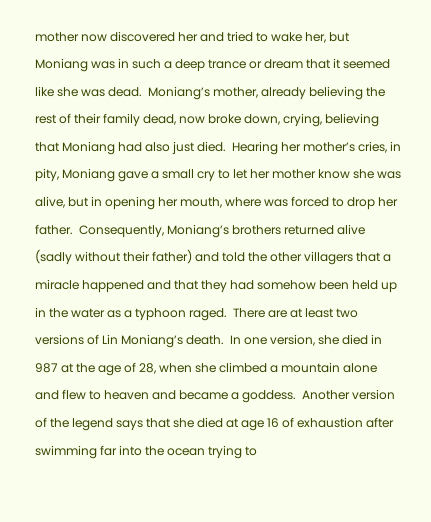mother now discovered her and tried to wake her, but Moniang was in such a deep trance or dream that it seemed like she was dead.  Moniang’s mother, already believing the rest of their family dead, now broke down, crying, believing that Moniang had also just died.  Hearing her mother’s cries, in pity, Moniang gave a small cry to let her mother know she was alive, but in opening her mouth, where was forced to drop her father.  Consequently, Moniang’s brothers returned alive (sadly without their father) and told the other villagers that a miracle happened and that they had somehow been held up in the water as a typhoon raged.  There are at least two versions of Lin Moniang’s death.  In one version, she died in 987 at the age of 28, when she climbed a mountain alone and flew to heaven and became a goddess.  Another version of the legend says that she died at age 16 of exhaustion after swimming far into the ocean trying to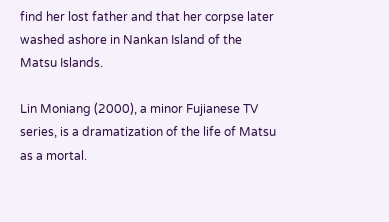find her lost father and that her corpse later washed ashore in Nankan Island of the Matsu Islands.

Lin Moniang (2000), a minor Fujianese TV series, is a dramatization of the life of Matsu as a mortal.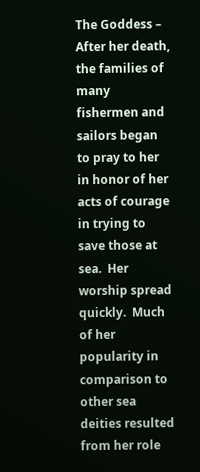The Goddess – After her death, the families of many fishermen and sailors began to pray to her in honor of her acts of courage in trying to save those at sea.  Her worship spread quickly.  Much of her popularity in comparison to other sea deities resulted from her role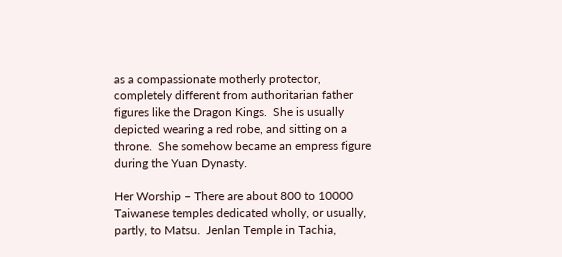as a compassionate motherly protector, completely different from authoritarian father figures like the Dragon Kings.  She is usually depicted wearing a red robe, and sitting on a throne.  She somehow became an empress figure during the Yuan Dynasty.

Her Worship – There are about 800 to 10000 Taiwanese temples dedicated wholly, or usually, partly, to Matsu.  Jenlan Temple in Tachia,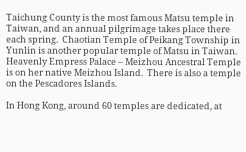Taichung County is the most famous Matsu temple in Taiwan, and an annual pilgrimage takes place there each spring.  Chaotian Temple of Peikang Township in Yunlin is another popular temple of Matsu in Taiwan.  Heavenly Empress Palace – Meizhou Ancestral Temple is on her native Meizhou Island.  There is also a temple on the Pescadores Islands.

In Hong Kong, around 60 temples are dedicated, at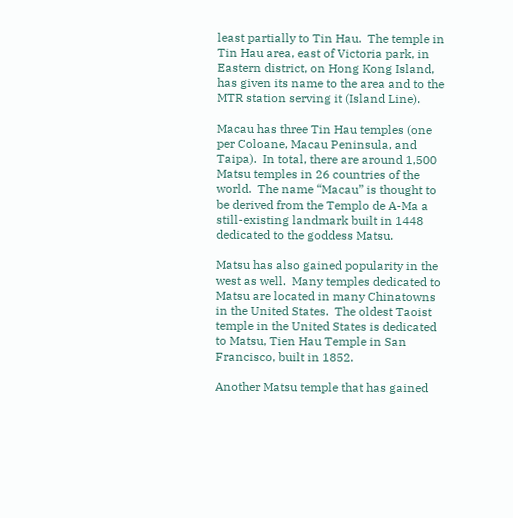least partially to Tin Hau.  The temple in Tin Hau area, east of Victoria park, in Eastern district, on Hong Kong Island, has given its name to the area and to the MTR station serving it (Island Line).

Macau has three Tin Hau temples (one per Coloane, Macau Peninsula, and Taipa).  In total, there are around 1,500 Matsu temples in 26 countries of the world.  The name “Macau” is thought to be derived from the Templo de A-Ma a still-existing landmark built in 1448 dedicated to the goddess Matsu.

Matsu has also gained popularity in the west as well.  Many temples dedicated to Matsu are located in many Chinatowns in the United States.  The oldest Taoist temple in the United States is dedicated to Matsu, Tien Hau Temple in San Francisco, built in 1852.

Another Matsu temple that has gained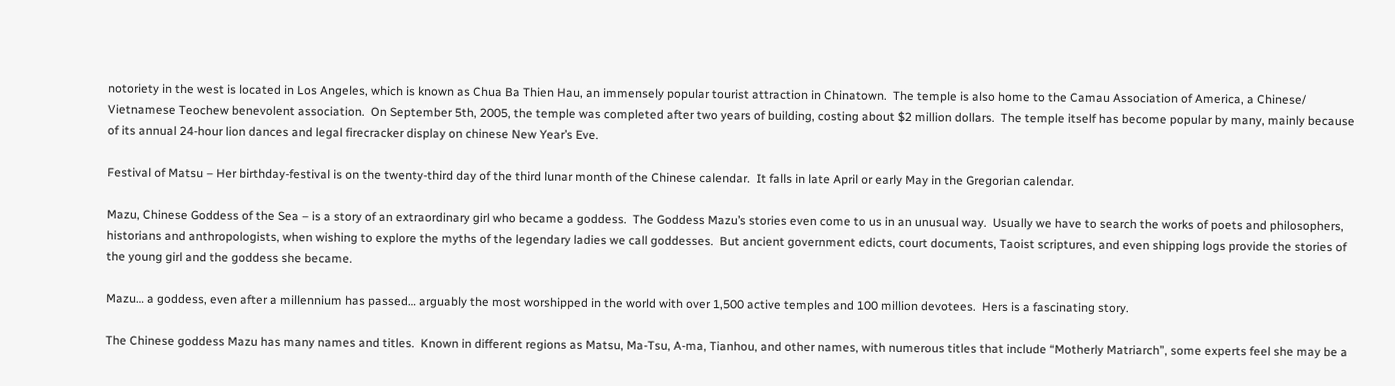notoriety in the west is located in Los Angeles, which is known as Chua Ba Thien Hau, an immensely popular tourist attraction in Chinatown.  The temple is also home to the Camau Association of America, a Chinese/ Vietnamese Teochew benevolent association.  On September 5th, 2005, the temple was completed after two years of building, costing about $2 million dollars.  The temple itself has become popular by many, mainly because of its annual 24-hour lion dances and legal firecracker display on chinese New Year’s Eve.

Festival of Matsu – Her birthday-festival is on the twenty-third day of the third lunar month of the Chinese calendar.  It falls in late April or early May in the Gregorian calendar.

Mazu, Chinese Goddess of the Sea – is a story of an extraordinary girl who became a goddess.  The Goddess Mazu’s stories even come to us in an unusual way.  Usually we have to search the works of poets and philosophers, historians and anthropologists, when wishing to explore the myths of the legendary ladies we call goddesses.  But ancient government edicts, court documents, Taoist scriptures, and even shipping logs provide the stories of the young girl and the goddess she became.

Mazu… a goddess, even after a millennium has passed… arguably the most worshipped in the world with over 1,500 active temples and 100 million devotees.  Hers is a fascinating story.

The Chinese goddess Mazu has many names and titles.  Known in different regions as Matsu, Ma-Tsu, A-ma, Tianhou, and other names, with numerous titles that include “Motherly Matriarch”, some experts feel she may be a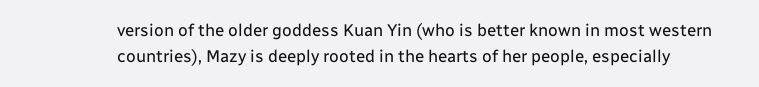version of the older goddess Kuan Yin (who is better known in most western countries), Mazy is deeply rooted in the hearts of her people, especially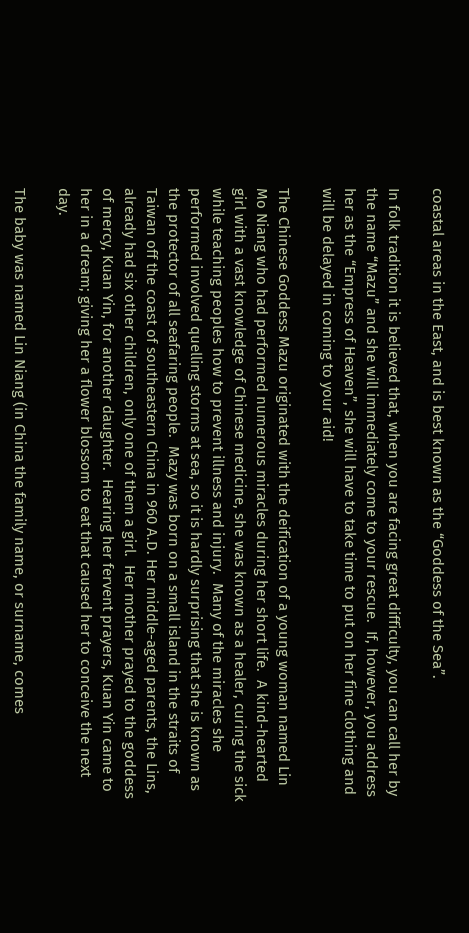coastal areas in the East, and is best known as the “Goddess of the Sea”.

In folk tradition it is believed that, when you are facing great difficulty, you can call her by the name “Mazu” and she will immediately come to your rescue.  If, however, you address her as the “Empress of Heaven”, she will have to take time to put on her fine clothing and will be delayed in coming to your aid!

The Chinese Goddess Mazu originated with the deification of a young woman named Lin Mo Niang who had performed numerous miracles during her short life.  A kind-hearted girl with a vast knowledge of Chinese medicine, she was known as a healer, curing the sick while teaching peoples how to prevent illness and injury.  Many of the miracles she performed involved quelling storms at sea, so it is hardly surprising that she is known as the protector of all seafaring people.  Mazy was born on a small island in the straits of Taiwan off the coast of southeastern China in 960 A.D. Her middle-aged parents, the Lins, already had six other children, only one of them a girl.  Her mother prayed to the goddess of mercy, Kuan Yin, for another daughter.  Hearing her fervent prayers, Kuan Yin came to her in a dream; giving her a flower blossom to eat that caused her to conceive the next day.

The baby was named Lin Niang (in China the family name, or surname, comes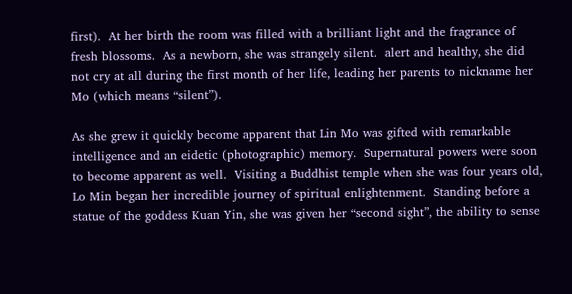first).  At her birth the room was filled with a brilliant light and the fragrance of fresh blossoms.  As a newborn, she was strangely silent.  alert and healthy, she did not cry at all during the first month of her life, leading her parents to nickname her Mo (which means “silent”).

As she grew it quickly become apparent that Lin Mo was gifted with remarkable intelligence and an eidetic (photographic) memory.  Supernatural powers were soon to become apparent as well.  Visiting a Buddhist temple when she was four years old, Lo Min began her incredible journey of spiritual enlightenment.  Standing before a statue of the goddess Kuan Yin, she was given her “second sight”, the ability to sense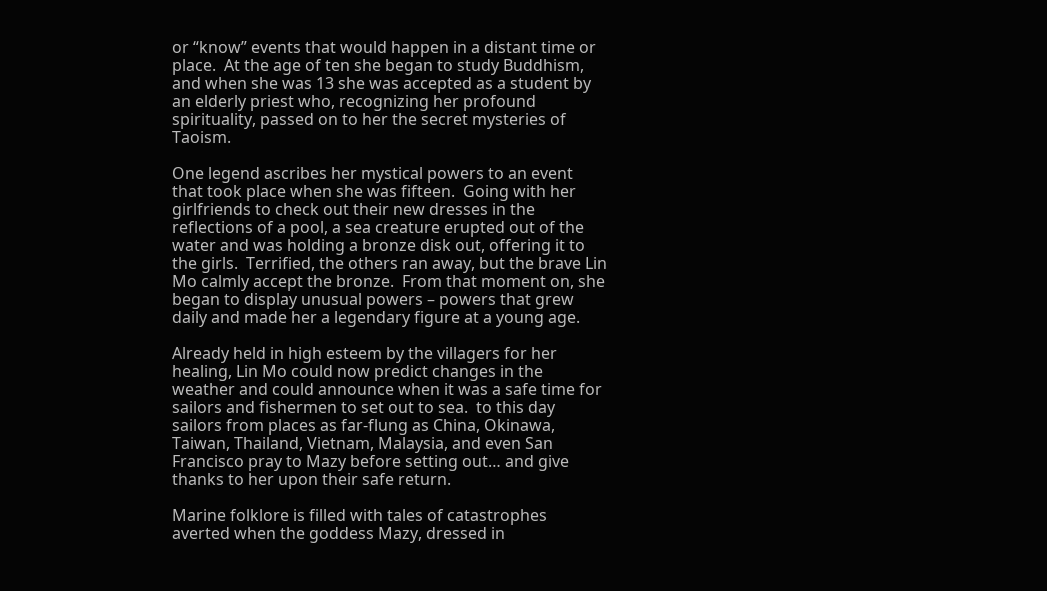or “know” events that would happen in a distant time or place.  At the age of ten she began to study Buddhism, and when she was 13 she was accepted as a student by an elderly priest who, recognizing her profound spirituality, passed on to her the secret mysteries of Taoism.

One legend ascribes her mystical powers to an event that took place when she was fifteen.  Going with her girlfriends to check out their new dresses in the reflections of a pool, a sea creature erupted out of the water and was holding a bronze disk out, offering it to the girls.  Terrified, the others ran away, but the brave Lin Mo calmly accept the bronze.  From that moment on, she began to display unusual powers – powers that grew daily and made her a legendary figure at a young age.

Already held in high esteem by the villagers for her healing, Lin Mo could now predict changes in the weather and could announce when it was a safe time for sailors and fishermen to set out to sea.  to this day sailors from places as far-flung as China, Okinawa, Taiwan, Thailand, Vietnam, Malaysia, and even San Francisco pray to Mazy before setting out… and give thanks to her upon their safe return.

Marine folklore is filled with tales of catastrophes averted when the goddess Mazy, dressed in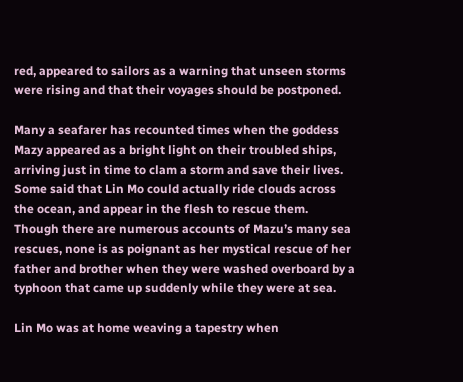red, appeared to sailors as a warning that unseen storms were rising and that their voyages should be postponed.

Many a seafarer has recounted times when the goddess Mazy appeared as a bright light on their troubled ships, arriving just in time to clam a storm and save their lives.  Some said that Lin Mo could actually ride clouds across the ocean, and appear in the flesh to rescue them.  Though there are numerous accounts of Mazu’s many sea rescues, none is as poignant as her mystical rescue of her father and brother when they were washed overboard by a typhoon that came up suddenly while they were at sea.

Lin Mo was at home weaving a tapestry when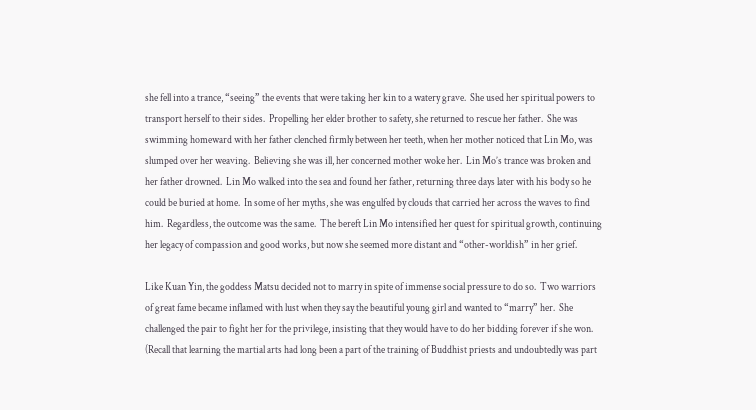she fell into a trance, “seeing” the events that were taking her kin to a watery grave.  She used her spiritual powers to transport herself to their sides.  Propelling her elder brother to safety, she returned to rescue her father.  She was swimming homeward with her father clenched firmly between her teeth, when her mother noticed that Lin Mo, was slumped over her weaving.  Believing she was ill, her concerned mother woke her.  Lin Mo’s trance was broken and her father drowned.  Lin Mo walked into the sea and found her father, returning three days later with his body so he could be buried at home.  In some of her myths, she was engulfed by clouds that carried her across the waves to find him.  Regardless, the outcome was the same.  The bereft Lin Mo intensified her quest for spiritual growth, continuing her legacy of compassion and good works, but now she seemed more distant and “other-worldish” in her grief.

Like Kuan Yin, the goddess Matsu decided not to marry in spite of immense social pressure to do so.  Two warriors of great fame became inflamed with lust when they say the beautiful young girl and wanted to “marry” her.  She challenged the pair to fight her for the privilege, insisting that they would have to do her bidding forever if she won.  (Recall that learning the martial arts had long been a part of the training of Buddhist priests and undoubtedly was part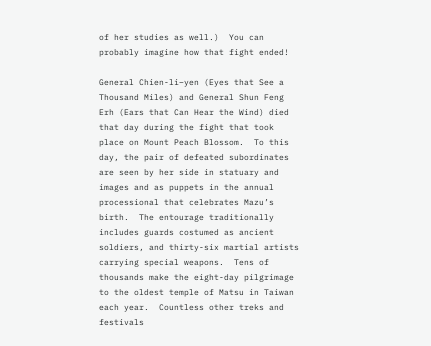of her studies as well.)  You can probably imagine how that fight ended!

General Chien-li–yen (Eyes that See a Thousand Miles) and General Shun Feng Erh (Ears that Can Hear the Wind) died that day during the fight that took place on Mount Peach Blossom.  To this day, the pair of defeated subordinates are seen by her side in statuary and images and as puppets in the annual processional that celebrates Mazu’s birth.  The entourage traditionally includes guards costumed as ancient soldiers, and thirty-six martial artists carrying special weapons.  Tens of thousands make the eight-day pilgrimage to the oldest temple of Matsu in Taiwan each year.  Countless other treks and festivals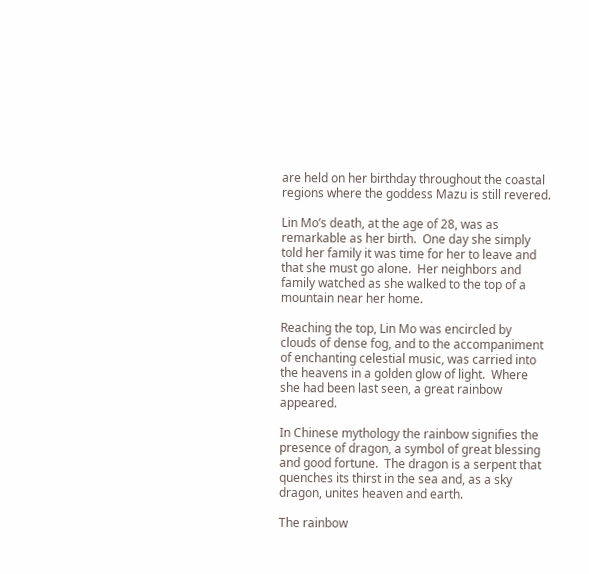are held on her birthday throughout the coastal regions where the goddess Mazu is still revered.

Lin Mo’s death, at the age of 28, was as remarkable as her birth.  One day she simply told her family it was time for her to leave and that she must go alone.  Her neighbors and family watched as she walked to the top of a mountain near her home.

Reaching the top, Lin Mo was encircled by clouds of dense fog, and to the accompaniment of enchanting celestial music, was carried into the heavens in a golden glow of light.  Where she had been last seen, a great rainbow appeared.

In Chinese mythology the rainbow signifies the presence of dragon, a symbol of great blessing and good fortune.  The dragon is a serpent that quenches its thirst in the sea and, as a sky dragon, unites heaven and earth.

The rainbow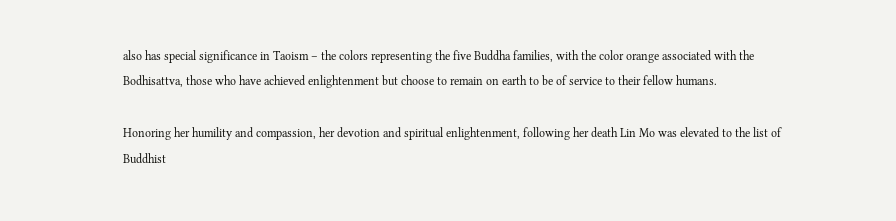also has special significance in Taoism – the colors representing the five Buddha families, with the color orange associated with the Bodhisattva, those who have achieved enlightenment but choose to remain on earth to be of service to their fellow humans.

Honoring her humility and compassion, her devotion and spiritual enlightenment, following her death Lin Mo was elevated to the list of Buddhist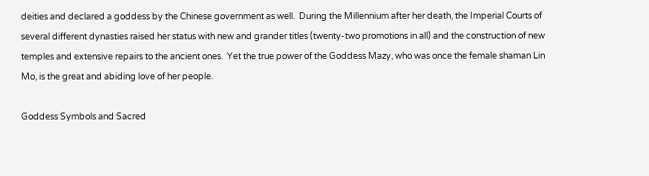deities and declared a goddess by the Chinese government as well.  During the Millennium after her death, the Imperial Courts of several different dynasties raised her status with new and grander titles (twenty-two promotions in all) and the construction of new temples and extensive repairs to the ancient ones.  Yet the true power of the Goddess Mazy, who was once the female shaman Lin Mo, is the great and abiding love of her people.

Goddess Symbols and Sacred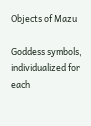Objects of Mazu

Goddess symbols, individualized for each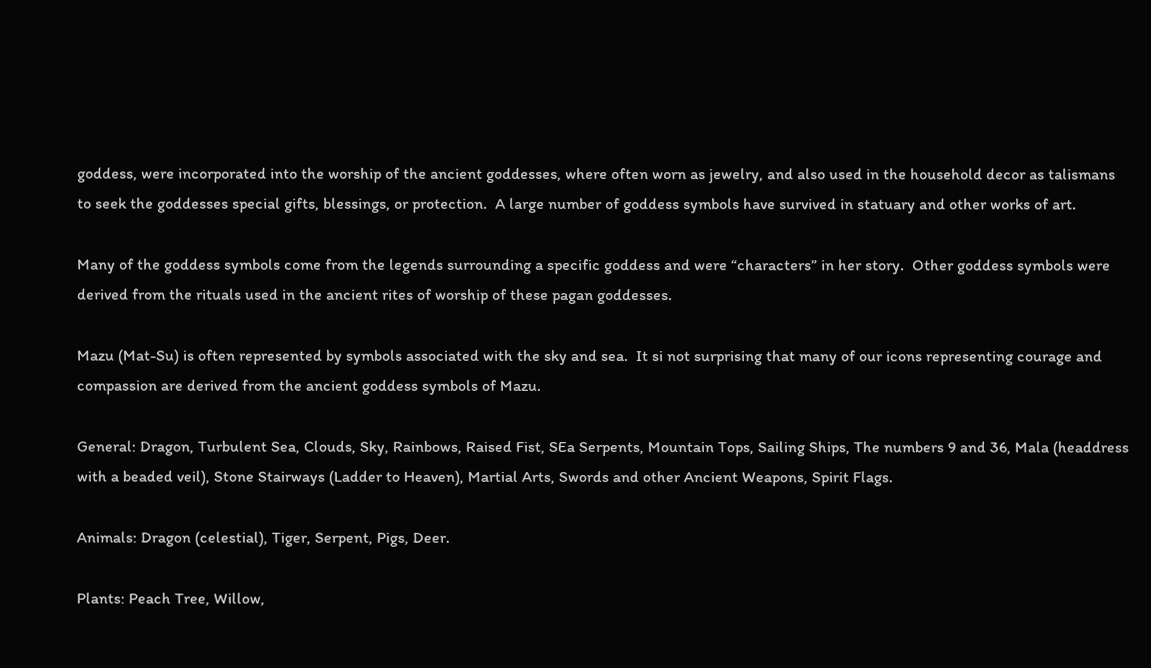goddess, were incorporated into the worship of the ancient goddesses, where often worn as jewelry, and also used in the household decor as talismans to seek the goddesses special gifts, blessings, or protection.  A large number of goddess symbols have survived in statuary and other works of art.

Many of the goddess symbols come from the legends surrounding a specific goddess and were “characters” in her story.  Other goddess symbols were derived from the rituals used in the ancient rites of worship of these pagan goddesses.

Mazu (Mat-Su) is often represented by symbols associated with the sky and sea.  It si not surprising that many of our icons representing courage and compassion are derived from the ancient goddess symbols of Mazu.

General: Dragon, Turbulent Sea, Clouds, Sky, Rainbows, Raised Fist, SEa Serpents, Mountain Tops, Sailing Ships, The numbers 9 and 36, Mala (headdress with a beaded veil), Stone Stairways (Ladder to Heaven), Martial Arts, Swords and other Ancient Weapons, Spirit Flags.

Animals: Dragon (celestial), Tiger, Serpent, Pigs, Deer.

Plants: Peach Tree, Willow,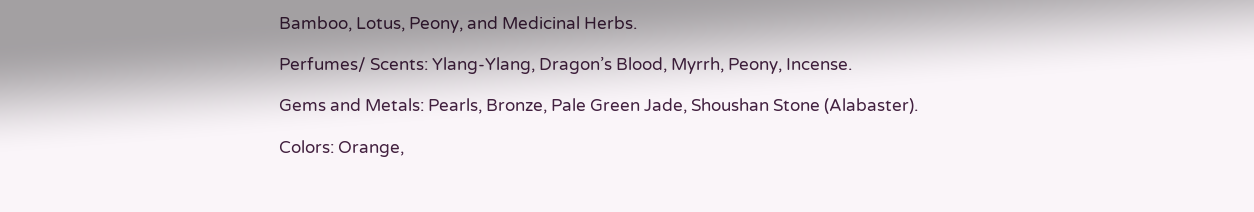Bamboo, Lotus, Peony, and Medicinal Herbs.

Perfumes/ Scents: Ylang-Ylang, Dragon’s Blood, Myrrh, Peony, Incense.

Gems and Metals: Pearls, Bronze, Pale Green Jade, Shoushan Stone (Alabaster).

Colors: Orange,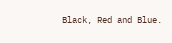Black, Red and Blue.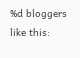%d bloggers like this: